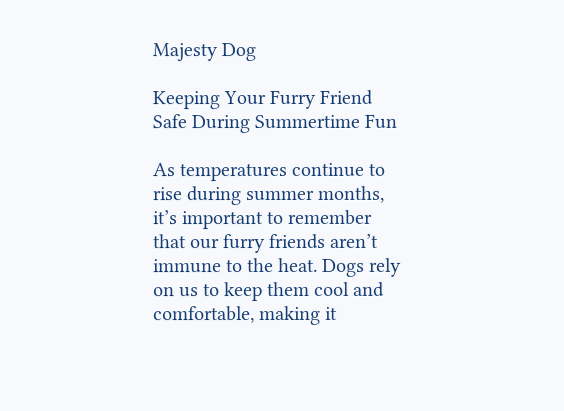Majesty Dog

Keeping Your Furry Friend Safe During Summertime Fun

As temperatures continue to rise during summer months, it’s important to remember that our furry friends aren’t immune to the heat. Dogs rely on us to keep them cool and comfortable, making it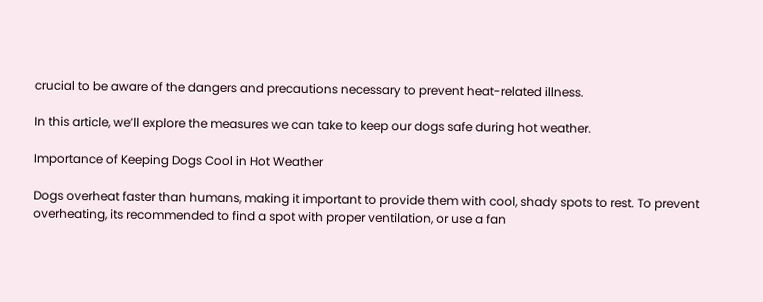crucial to be aware of the dangers and precautions necessary to prevent heat-related illness.

In this article, we’ll explore the measures we can take to keep our dogs safe during hot weather.

Importance of Keeping Dogs Cool in Hot Weather

Dogs overheat faster than humans, making it important to provide them with cool, shady spots to rest. To prevent overheating, its recommended to find a spot with proper ventilation, or use a fan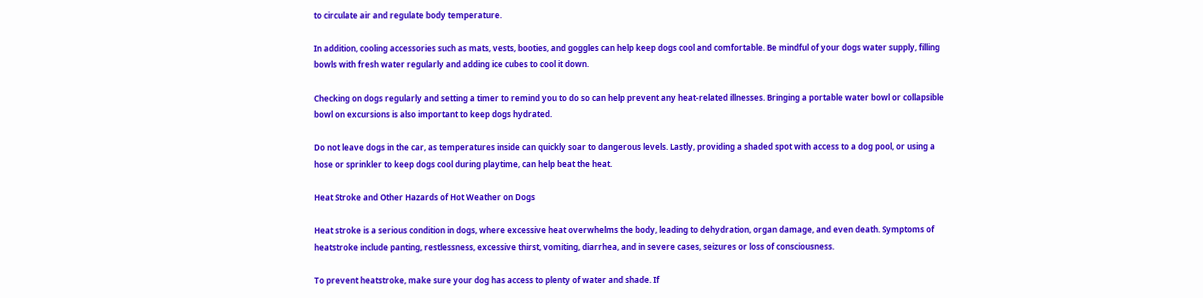to circulate air and regulate body temperature.

In addition, cooling accessories such as mats, vests, booties, and goggles can help keep dogs cool and comfortable. Be mindful of your dogs water supply, filling bowls with fresh water regularly and adding ice cubes to cool it down.

Checking on dogs regularly and setting a timer to remind you to do so can help prevent any heat-related illnesses. Bringing a portable water bowl or collapsible bowl on excursions is also important to keep dogs hydrated.

Do not leave dogs in the car, as temperatures inside can quickly soar to dangerous levels. Lastly, providing a shaded spot with access to a dog pool, or using a hose or sprinkler to keep dogs cool during playtime, can help beat the heat.

Heat Stroke and Other Hazards of Hot Weather on Dogs

Heat stroke is a serious condition in dogs, where excessive heat overwhelms the body, leading to dehydration, organ damage, and even death. Symptoms of heatstroke include panting, restlessness, excessive thirst, vomiting, diarrhea, and in severe cases, seizures or loss of consciousness.

To prevent heatstroke, make sure your dog has access to plenty of water and shade. If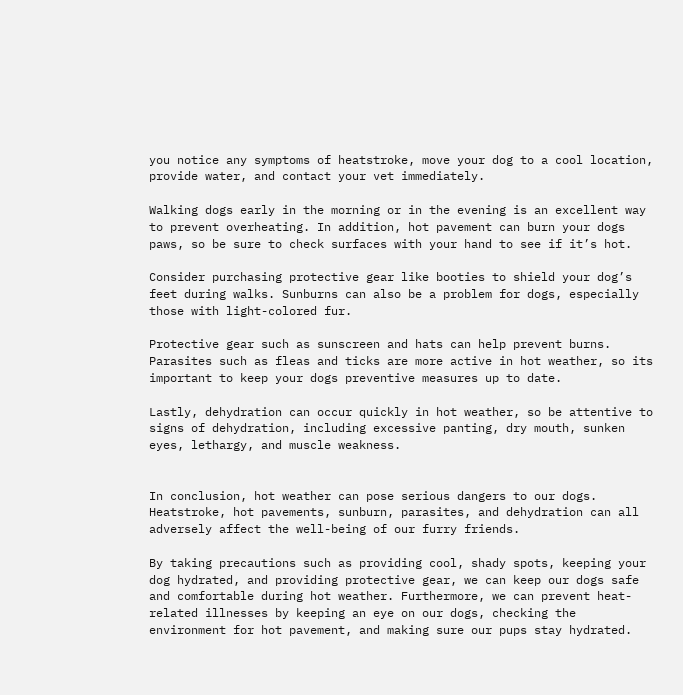you notice any symptoms of heatstroke, move your dog to a cool location, provide water, and contact your vet immediately.

Walking dogs early in the morning or in the evening is an excellent way to prevent overheating. In addition, hot pavement can burn your dogs paws, so be sure to check surfaces with your hand to see if it’s hot.

Consider purchasing protective gear like booties to shield your dog’s feet during walks. Sunburns can also be a problem for dogs, especially those with light-colored fur.

Protective gear such as sunscreen and hats can help prevent burns. Parasites such as fleas and ticks are more active in hot weather, so its important to keep your dogs preventive measures up to date.

Lastly, dehydration can occur quickly in hot weather, so be attentive to signs of dehydration, including excessive panting, dry mouth, sunken eyes, lethargy, and muscle weakness.


In conclusion, hot weather can pose serious dangers to our dogs. Heatstroke, hot pavements, sunburn, parasites, and dehydration can all adversely affect the well-being of our furry friends.

By taking precautions such as providing cool, shady spots, keeping your dog hydrated, and providing protective gear, we can keep our dogs safe and comfortable during hot weather. Furthermore, we can prevent heat-related illnesses by keeping an eye on our dogs, checking the environment for hot pavement, and making sure our pups stay hydrated.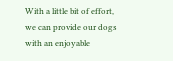With a little bit of effort, we can provide our dogs with an enjoyable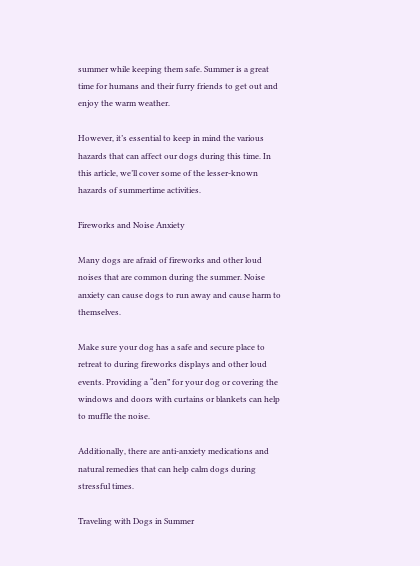summer while keeping them safe. Summer is a great time for humans and their furry friends to get out and enjoy the warm weather.

However, it’s essential to keep in mind the various hazards that can affect our dogs during this time. In this article, we’ll cover some of the lesser-known hazards of summertime activities.

Fireworks and Noise Anxiety

Many dogs are afraid of fireworks and other loud noises that are common during the summer. Noise anxiety can cause dogs to run away and cause harm to themselves.

Make sure your dog has a safe and secure place to retreat to during fireworks displays and other loud events. Providing a “den” for your dog or covering the windows and doors with curtains or blankets can help to muffle the noise.

Additionally, there are anti-anxiety medications and natural remedies that can help calm dogs during stressful times.

Traveling with Dogs in Summer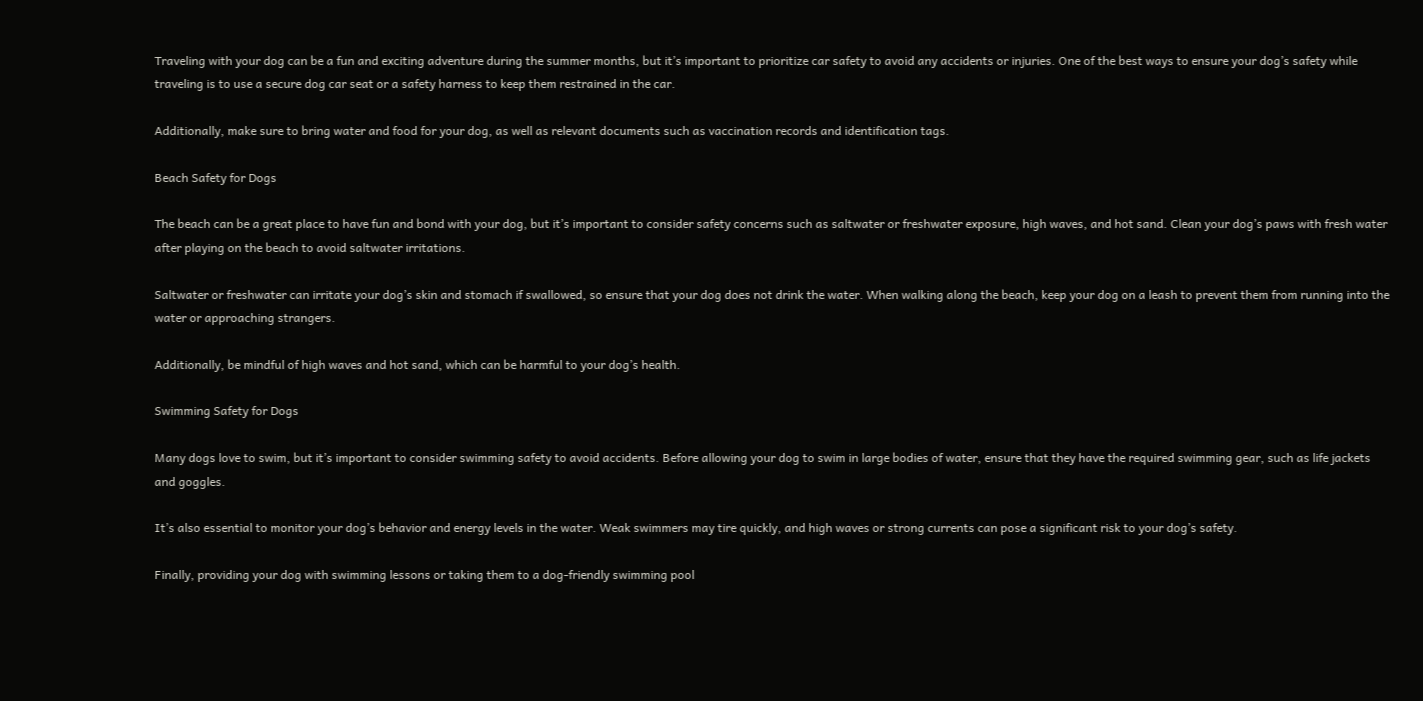Traveling with your dog can be a fun and exciting adventure during the summer months, but it’s important to prioritize car safety to avoid any accidents or injuries. One of the best ways to ensure your dog’s safety while traveling is to use a secure dog car seat or a safety harness to keep them restrained in the car.

Additionally, make sure to bring water and food for your dog, as well as relevant documents such as vaccination records and identification tags.

Beach Safety for Dogs

The beach can be a great place to have fun and bond with your dog, but it’s important to consider safety concerns such as saltwater or freshwater exposure, high waves, and hot sand. Clean your dog’s paws with fresh water after playing on the beach to avoid saltwater irritations.

Saltwater or freshwater can irritate your dog’s skin and stomach if swallowed, so ensure that your dog does not drink the water. When walking along the beach, keep your dog on a leash to prevent them from running into the water or approaching strangers.

Additionally, be mindful of high waves and hot sand, which can be harmful to your dog’s health.

Swimming Safety for Dogs

Many dogs love to swim, but it’s important to consider swimming safety to avoid accidents. Before allowing your dog to swim in large bodies of water, ensure that they have the required swimming gear, such as life jackets and goggles.

It’s also essential to monitor your dog’s behavior and energy levels in the water. Weak swimmers may tire quickly, and high waves or strong currents can pose a significant risk to your dog’s safety.

Finally, providing your dog with swimming lessons or taking them to a dog-friendly swimming pool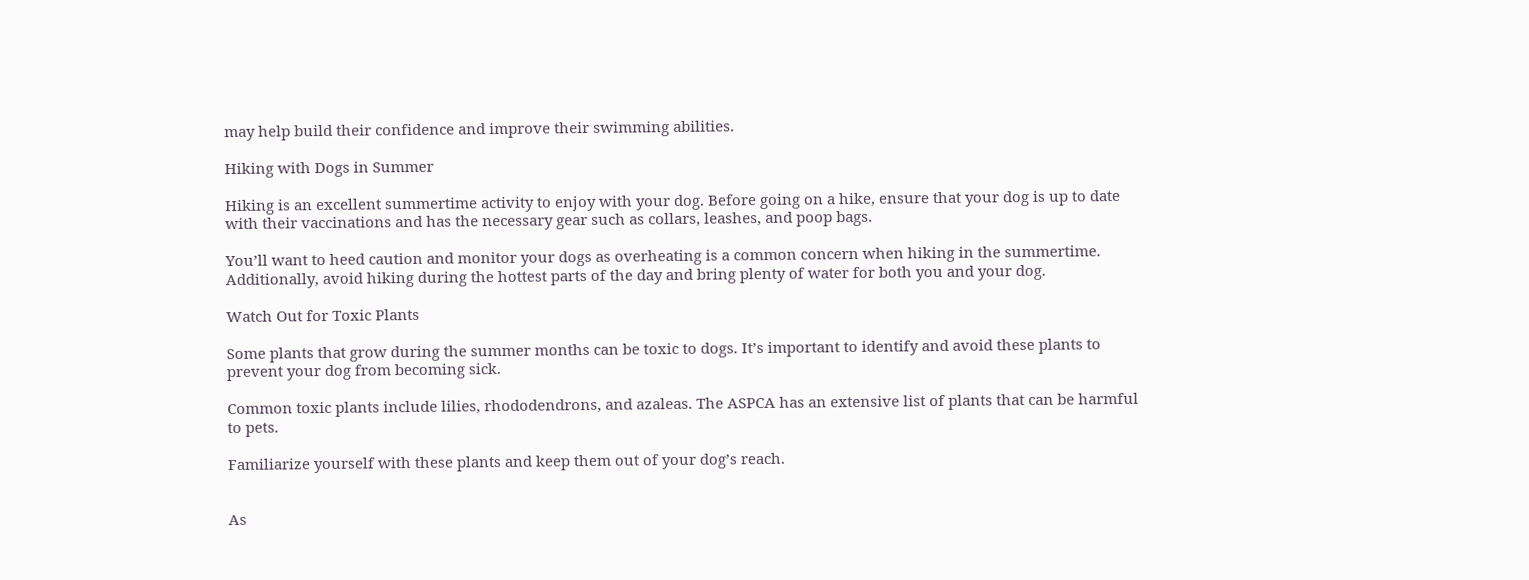may help build their confidence and improve their swimming abilities.

Hiking with Dogs in Summer

Hiking is an excellent summertime activity to enjoy with your dog. Before going on a hike, ensure that your dog is up to date with their vaccinations and has the necessary gear such as collars, leashes, and poop bags.

You’ll want to heed caution and monitor your dogs as overheating is a common concern when hiking in the summertime. Additionally, avoid hiking during the hottest parts of the day and bring plenty of water for both you and your dog.

Watch Out for Toxic Plants

Some plants that grow during the summer months can be toxic to dogs. It’s important to identify and avoid these plants to prevent your dog from becoming sick.

Common toxic plants include lilies, rhododendrons, and azaleas. The ASPCA has an extensive list of plants that can be harmful to pets.

Familiarize yourself with these plants and keep them out of your dog’s reach.


As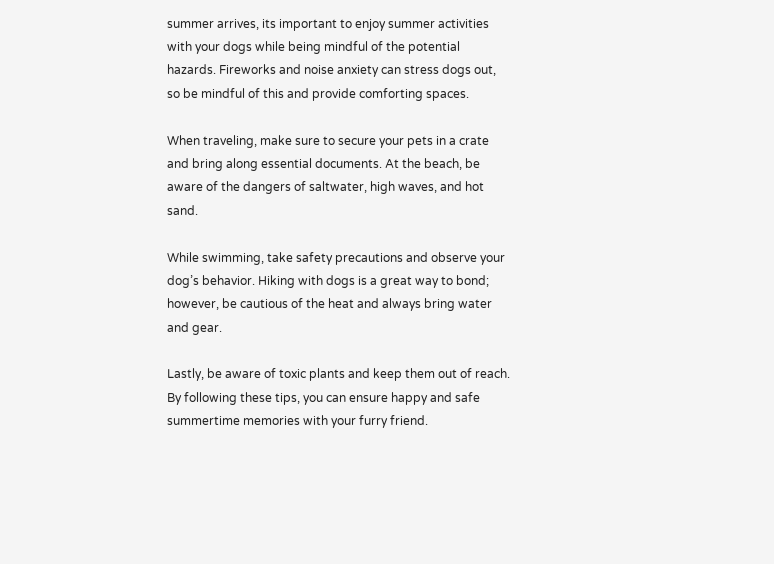summer arrives, its important to enjoy summer activities with your dogs while being mindful of the potential hazards. Fireworks and noise anxiety can stress dogs out, so be mindful of this and provide comforting spaces.

When traveling, make sure to secure your pets in a crate and bring along essential documents. At the beach, be aware of the dangers of saltwater, high waves, and hot sand.

While swimming, take safety precautions and observe your dog’s behavior. Hiking with dogs is a great way to bond; however, be cautious of the heat and always bring water and gear.

Lastly, be aware of toxic plants and keep them out of reach. By following these tips, you can ensure happy and safe summertime memories with your furry friend.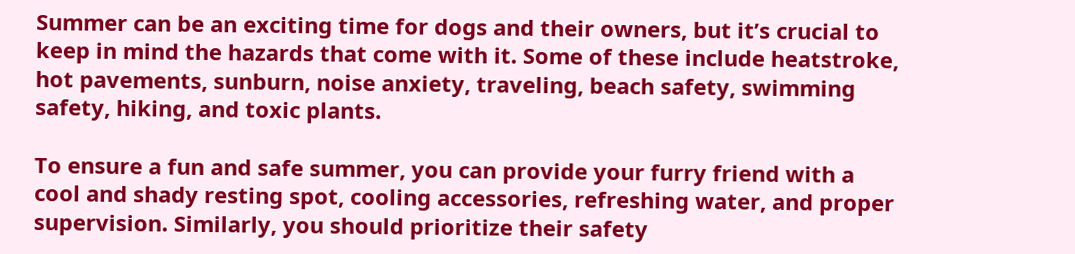Summer can be an exciting time for dogs and their owners, but it’s crucial to keep in mind the hazards that come with it. Some of these include heatstroke, hot pavements, sunburn, noise anxiety, traveling, beach safety, swimming safety, hiking, and toxic plants.

To ensure a fun and safe summer, you can provide your furry friend with a cool and shady resting spot, cooling accessories, refreshing water, and proper supervision. Similarly, you should prioritize their safety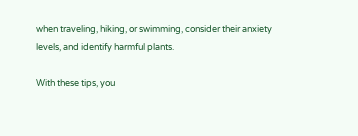when traveling, hiking, or swimming, consider their anxiety levels, and identify harmful plants.

With these tips, you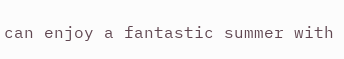can enjoy a fantastic summer with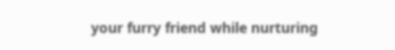your furry friend while nurturing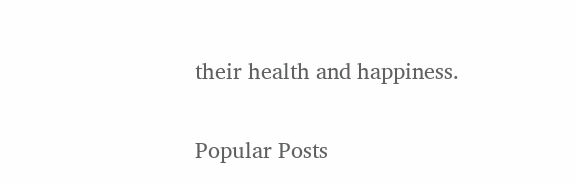their health and happiness.

Popular Posts